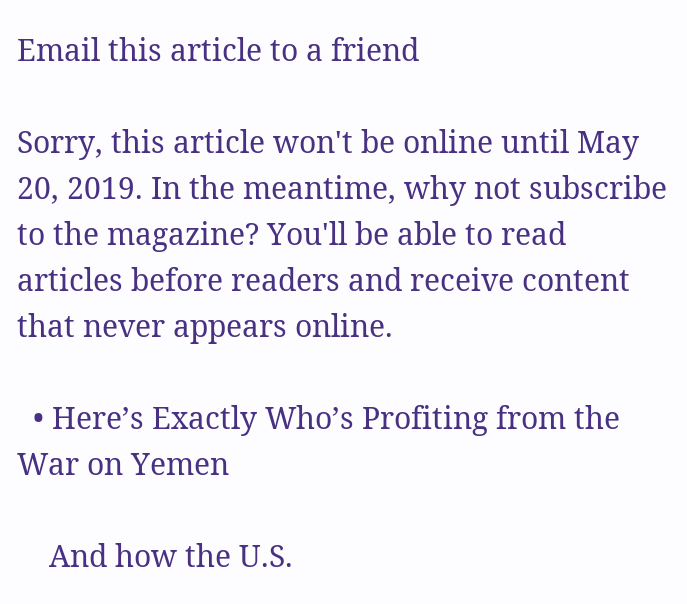Email this article to a friend

Sorry, this article won't be online until May 20, 2019. In the meantime, why not subscribe to the magazine? You'll be able to read articles before readers and receive content that never appears online.

  • Here’s Exactly Who’s Profiting from the War on Yemen

    And how the U.S.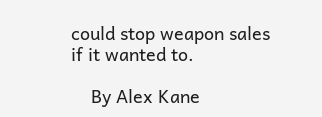could stop weapon sales if it wanted to.

    By Alex Kane